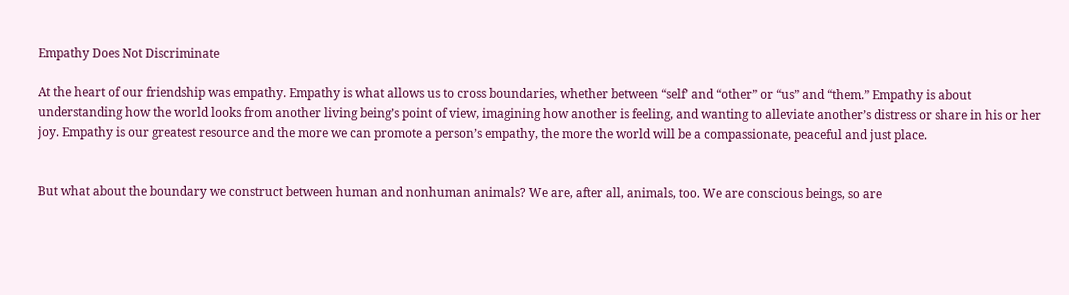Empathy Does Not Discriminate

At the heart of our friendship was empathy. Empathy is what allows us to cross boundaries, whether between “self’ and “other” or “us” and “them.” Empathy is about understanding how the world looks from another living being’s point of view, imagining how another is feeling, and wanting to alleviate another’s distress or share in his or her joy. Empathy is our greatest resource and the more we can promote a person’s empathy, the more the world will be a compassionate, peaceful and just place.


But what about the boundary we construct between human and nonhuman animals? We are, after all, animals, too. We are conscious beings, so are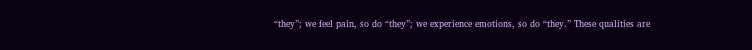“they”; we feel pain, so do “they”; we experience emotions, so do “they.” These qualities are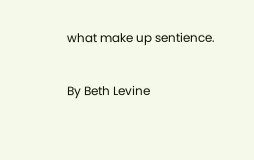what make up sentience.

By Beth Levine